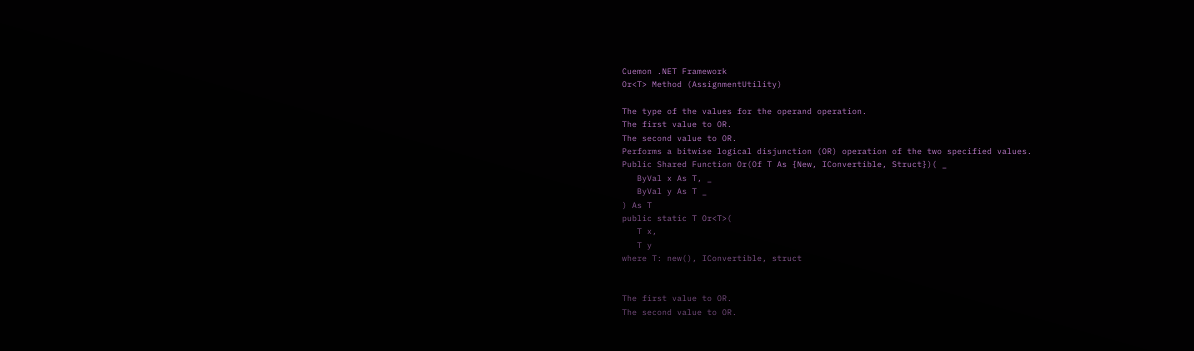Cuemon .NET Framework
Or<T> Method (AssignmentUtility)

The type of the values for the operand operation.
The first value to OR.
The second value to OR.
Performs a bitwise logical disjunction (OR) operation of the two specified values.
Public Shared Function Or(Of T As {New, IConvertible, Struct})( _
   ByVal x As T, _
   ByVal y As T _
) As T
public static T Or<T>(
   T x,
   T y
where T: new(), IConvertible, struct


The first value to OR.
The second value to OR.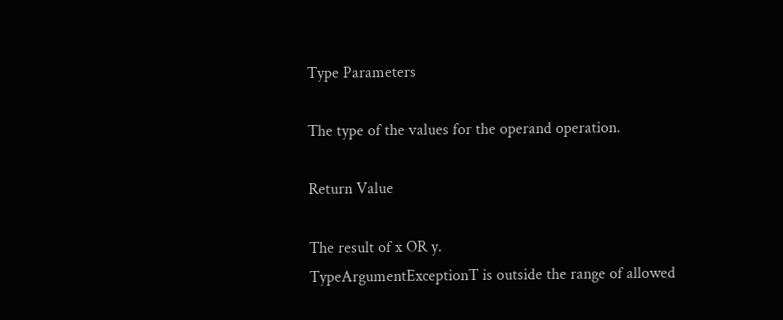Type Parameters

The type of the values for the operand operation.

Return Value

The result of x OR y.
TypeArgumentExceptionT is outside the range of allowed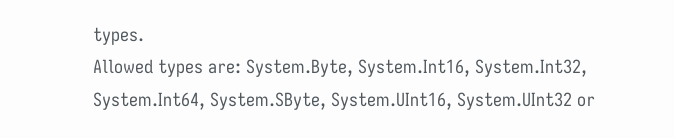types.
Allowed types are: System.Byte, System.Int16, System.Int32, System.Int64, System.SByte, System.UInt16, System.UInt32 or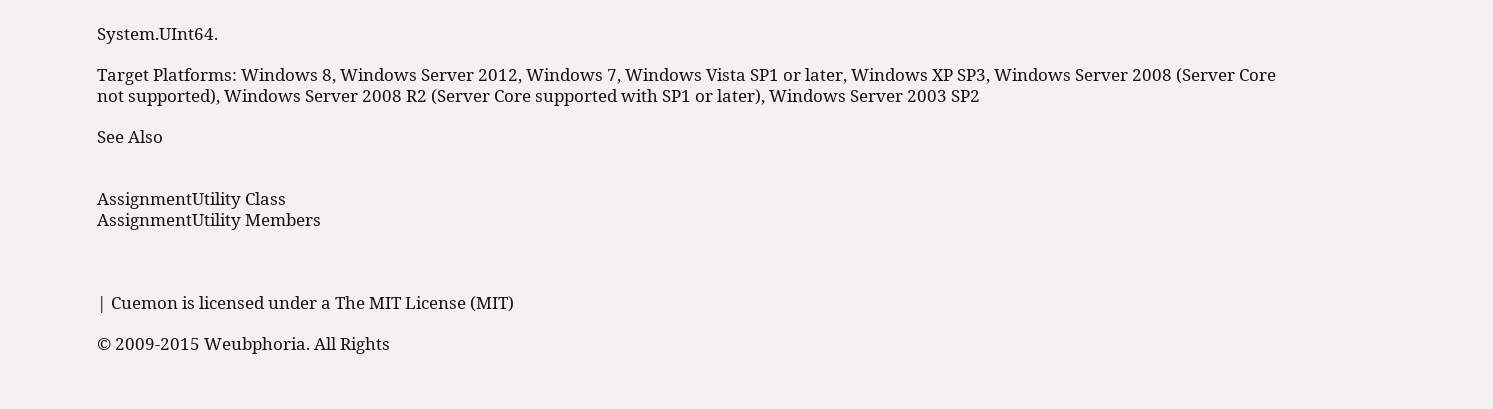System.UInt64.

Target Platforms: Windows 8, Windows Server 2012, Windows 7, Windows Vista SP1 or later, Windows XP SP3, Windows Server 2008 (Server Core not supported), Windows Server 2008 R2 (Server Core supported with SP1 or later), Windows Server 2003 SP2

See Also


AssignmentUtility Class
AssignmentUtility Members



| Cuemon is licensed under a The MIT License (MIT)

© 2009-2015 Weubphoria. All Rights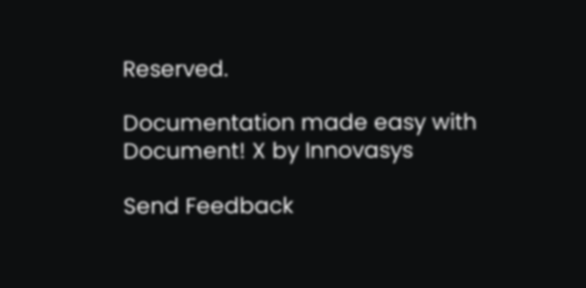Reserved.

Documentation made easy with Document! X by Innovasys

Send Feedback